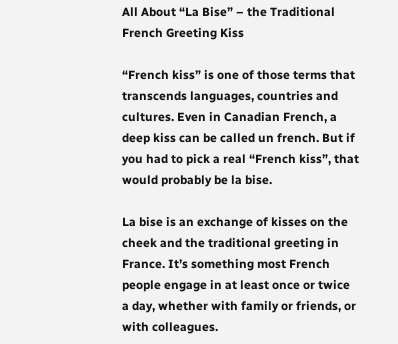All About “La Bise” – the Traditional French Greeting Kiss

“French kiss” is one of those terms that transcends languages, countries and cultures. Even in Canadian French, a deep kiss can be called un french. But if you had to pick a real “French kiss”, that would probably be la bise.

La bise is an exchange of kisses on the cheek and the traditional greeting in France. It’s something most French people engage in at least once or twice a day, whether with family or friends, or with colleagues.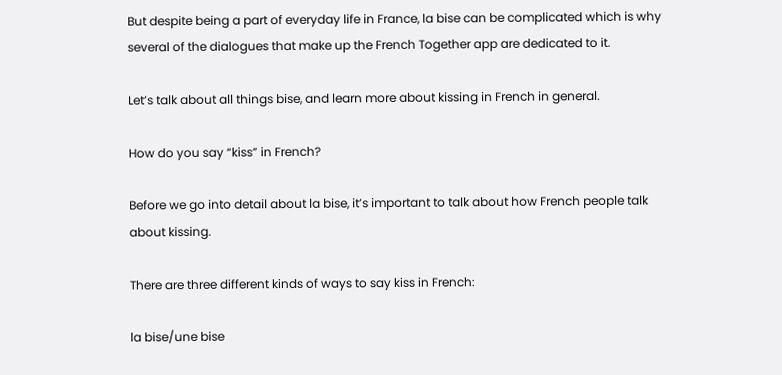But despite being a part of everyday life in France, la bise can be complicated which is why several of the dialogues that make up the French Together app are dedicated to it.

Let’s talk about all things bise, and learn more about kissing in French in general.

How do you say “kiss” in French?

Before we go into detail about la bise, it’s important to talk about how French people talk about kissing.

There are three different kinds of ways to say kiss in French:

la bise/une bise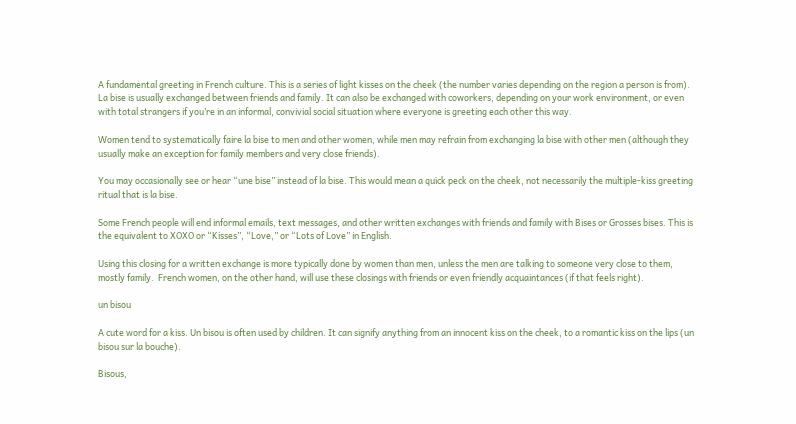A fundamental greeting in French culture. This is a series of light kisses on the cheek (the number varies depending on the region a person is from). La bise is usually exchanged between friends and family. It can also be exchanged with coworkers, depending on your work environment, or even with total strangers if you’re in an informal, convivial social situation where everyone is greeting each other this way.

Women tend to systematically faire la bise to men and other women, while men may refrain from exchanging la bise with other men (although they usually make an exception for family members and very close friends).

You may occasionally see or hear “une bise” instead of la bise. This would mean a quick peck on the cheek, not necessarily the multiple-kiss greeting ritual that is la bise.

Some French people will end informal emails, text messages, and other written exchanges with friends and family with Bises or Grosses bises. This is the equivalent to XOXO or “Kisses”, “Love,” or “Lots of Love” in English.

Using this closing for a written exchange is more typically done by women than men, unless the men are talking to someone very close to them, mostly family.  French women, on the other hand, will use these closings with friends or even friendly acquaintances (if that feels right).

un bisou

A cute word for a kiss. Un bisou is often used by children. It can signify anything from an innocent kiss on the cheek, to a romantic kiss on the lips (un bisou sur la bouche).

Bisous,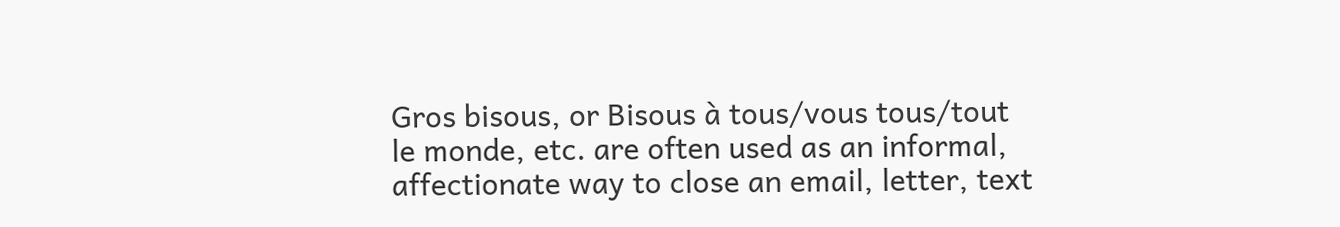Gros bisous, or Bisous à tous/vous tous/tout le monde, etc. are often used as an informal, affectionate way to close an email, letter, text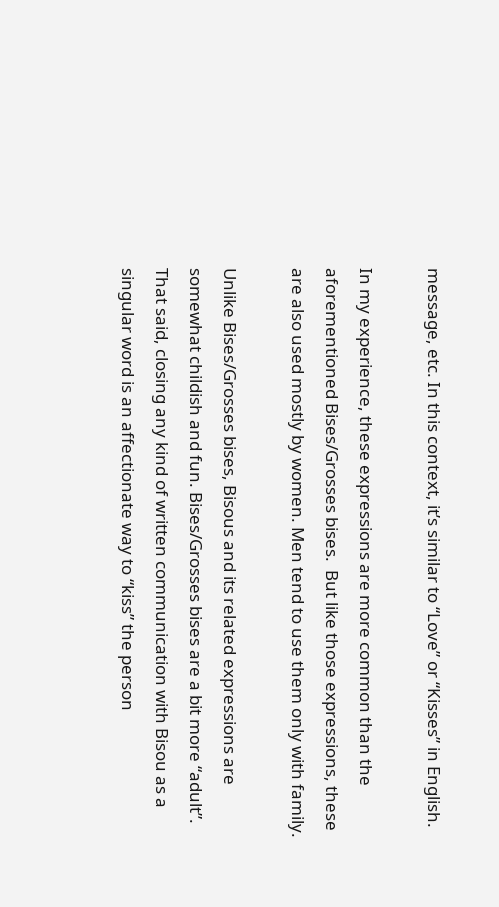message, etc. In this context, it’s similar to “Love” or “Kisses” in English.

In my experience, these expressions are more common than the aforementioned Bises/Grosses bises.  But like those expressions, these are also used mostly by women. Men tend to use them only with family.

Unlike Bises/Grosses bises, Bisous and its related expressions are somewhat childish and fun. Bises/Grosses bises are a bit more “adult”. That said, closing any kind of written communication with Bisou as a singular word is an affectionate way to “kiss” the person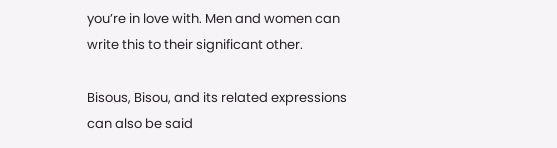you’re in love with. Men and women can write this to their significant other.

Bisous, Bisou, and its related expressions can also be said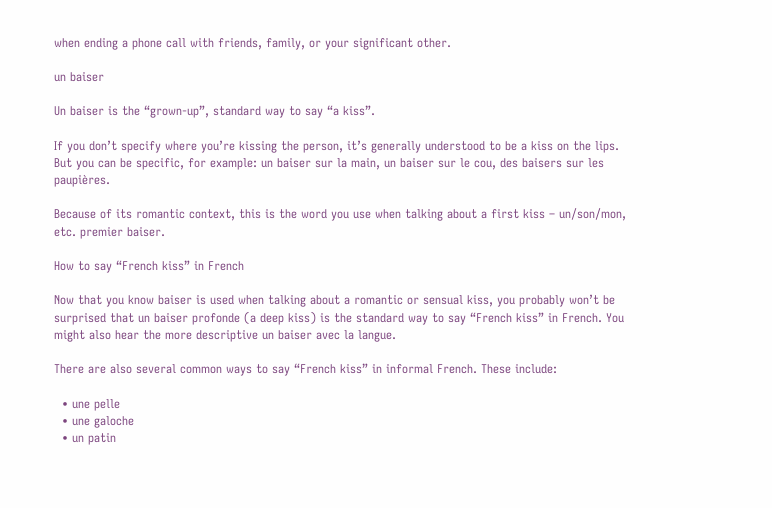when ending a phone call with friends, family, or your significant other.

un baiser

Un baiser is the “grown-up”, standard way to say “a kiss”.

If you don’t specify where you’re kissing the person, it’s generally understood to be a kiss on the lips. But you can be specific, for example: un baiser sur la main, un baiser sur le cou, des baisers sur les paupières.

Because of its romantic context, this is the word you use when talking about a first kiss – un/son/mon, etc. premier baiser.

How to say “French kiss” in French

Now that you know baiser is used when talking about a romantic or sensual kiss, you probably won’t be surprised that un baiser profonde (a deep kiss) is the standard way to say “French kiss” in French. You might also hear the more descriptive un baiser avec la langue.

There are also several common ways to say “French kiss” in informal French. These include:

  • une pelle
  • une galoche
  • un patin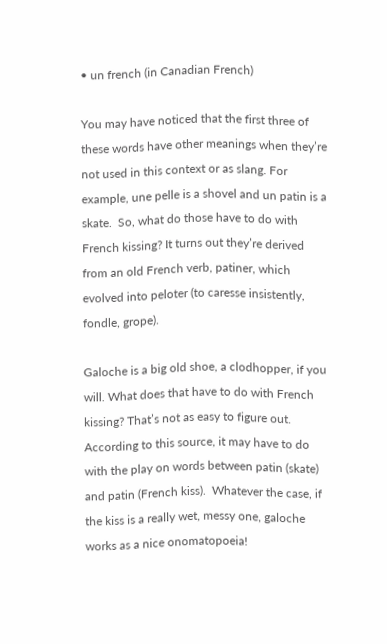• un french (in Canadian French)

You may have noticed that the first three of these words have other meanings when they’re not used in this context or as slang. For example, une pelle is a shovel and un patin is a skate.  So, what do those have to do with French kissing? It turns out they’re derived from an old French verb, patiner, which evolved into peloter (to caresse insistently, fondle, grope).

Galoche is a big old shoe, a clodhopper, if you will. What does that have to do with French kissing? That’s not as easy to figure out. According to this source, it may have to do with the play on words between patin (skate) and patin (French kiss).  Whatever the case, if the kiss is a really wet, messy one, galoche works as a nice onomatopoeia!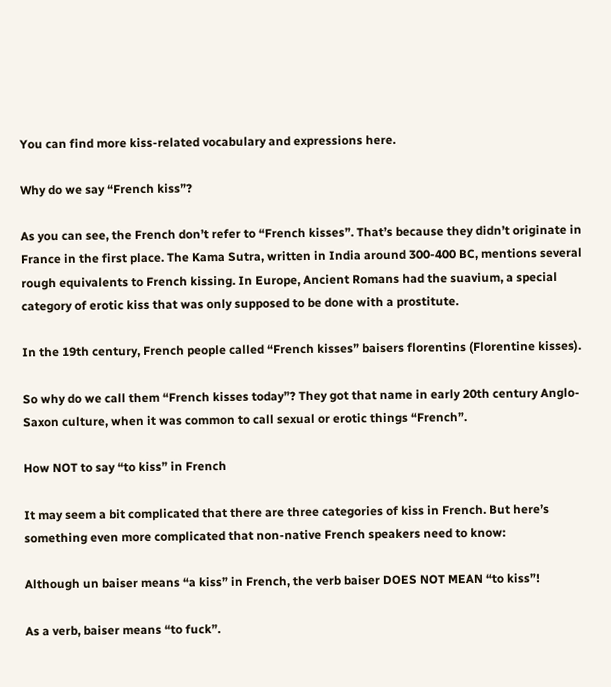You can find more kiss-related vocabulary and expressions here.

Why do we say “French kiss”?

As you can see, the French don’t refer to “French kisses”. That’s because they didn’t originate in France in the first place. The Kama Sutra, written in India around 300-400 BC, mentions several rough equivalents to French kissing. In Europe, Ancient Romans had the suavium, a special category of erotic kiss that was only supposed to be done with a prostitute.

In the 19th century, French people called “French kisses” baisers florentins (Florentine kisses).

So why do we call them “French kisses today”? They got that name in early 20th century Anglo-Saxon culture, when it was common to call sexual or erotic things “French”.

How NOT to say “to kiss” in French

It may seem a bit complicated that there are three categories of kiss in French. But here’s something even more complicated that non-native French speakers need to know:

Although un baiser means “a kiss” in French, the verb baiser DOES NOT MEAN “to kiss”!

As a verb, baiser means “to fuck”.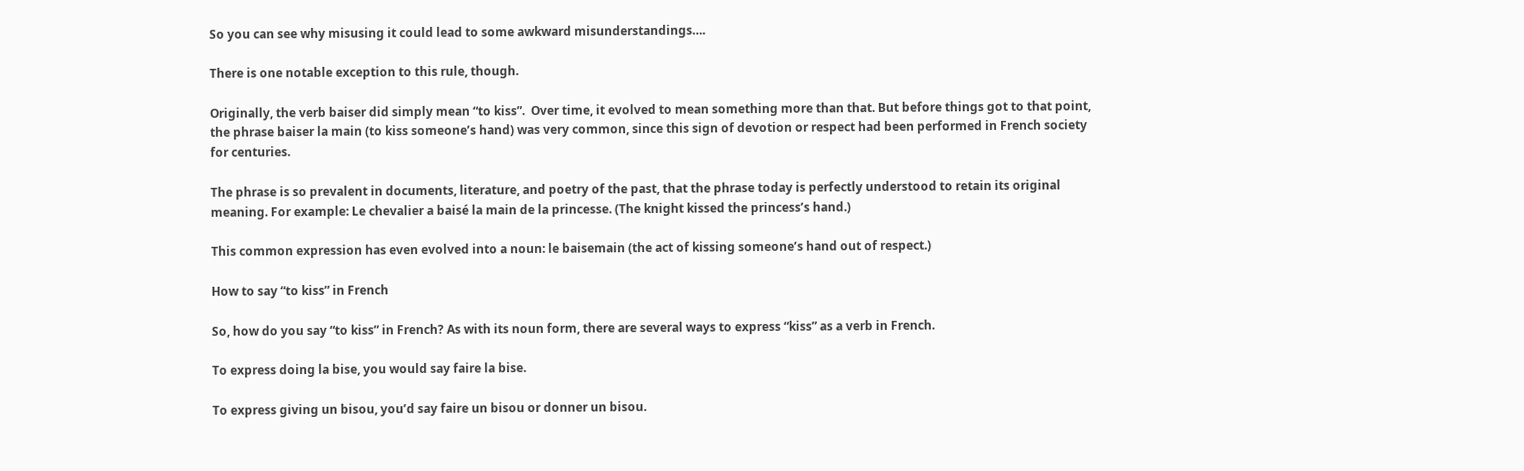So you can see why misusing it could lead to some awkward misunderstandings….

There is one notable exception to this rule, though.

Originally, the verb baiser did simply mean “to kiss”.  Over time, it evolved to mean something more than that. But before things got to that point, the phrase baiser la main (to kiss someone’s hand) was very common, since this sign of devotion or respect had been performed in French society for centuries.

The phrase is so prevalent in documents, literature, and poetry of the past, that the phrase today is perfectly understood to retain its original meaning. For example: Le chevalier a baisé la main de la princesse. (The knight kissed the princess’s hand.)

This common expression has even evolved into a noun: le baisemain (the act of kissing someone’s hand out of respect.)

How to say “to kiss” in French

So, how do you say “to kiss” in French? As with its noun form, there are several ways to express “kiss” as a verb in French.

To express doing la bise, you would say faire la bise.

To express giving un bisou, you’d say faire un bisou or donner un bisou.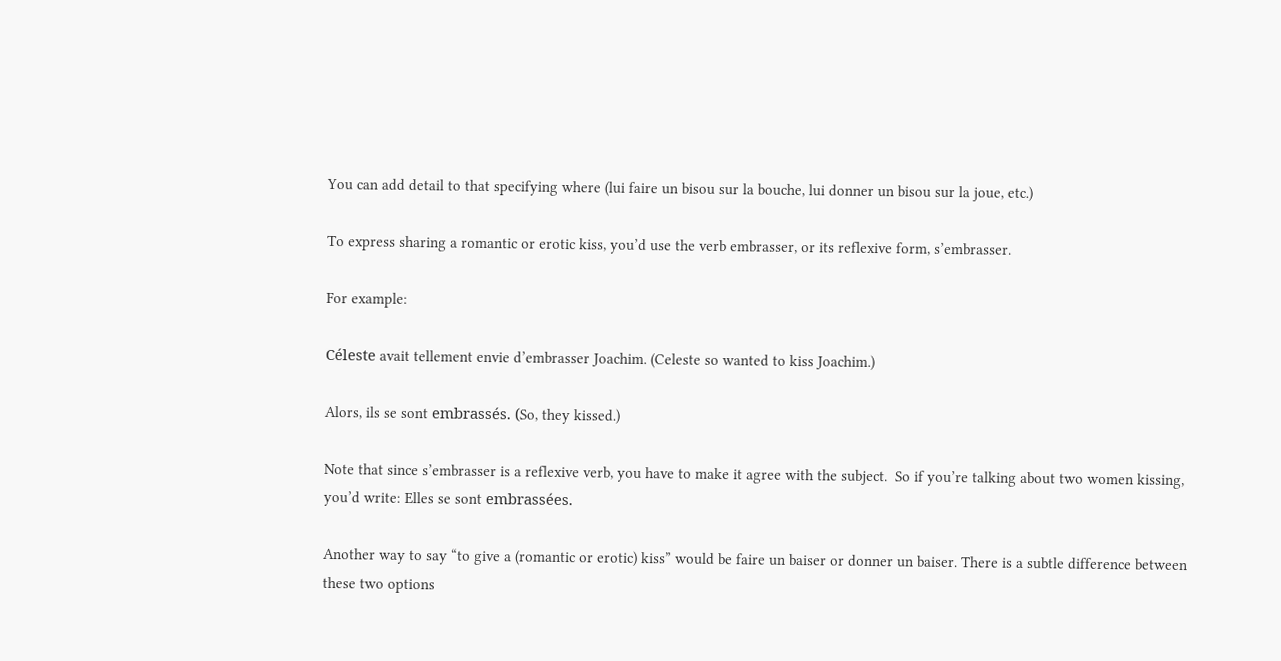You can add detail to that specifying where (lui faire un bisou sur la bouche, lui donner un bisou sur la joue, etc.)

To express sharing a romantic or erotic kiss, you’d use the verb embrasser, or its reflexive form, s’embrasser.

For example:

Céleste avait tellement envie d’embrasser Joachim. (Celeste so wanted to kiss Joachim.)

Alors, ils se sont embrassés. (So, they kissed.)

Note that since s’embrasser is a reflexive verb, you have to make it agree with the subject.  So if you’re talking about two women kissing, you’d write: Elles se sont embrassées.

Another way to say “to give a (romantic or erotic) kiss” would be faire un baiser or donner un baiser. There is a subtle difference between these two options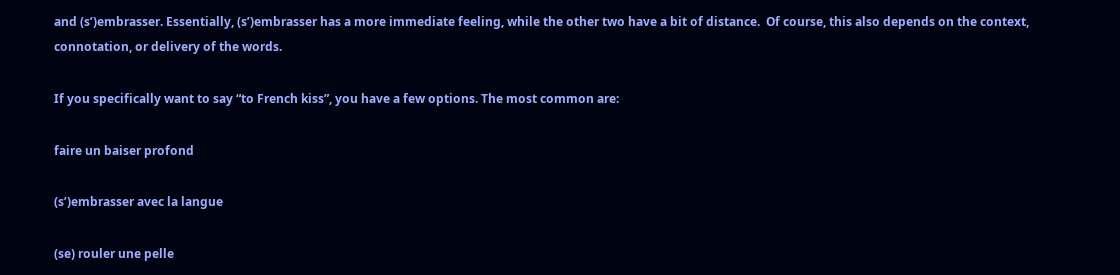and (s’)embrasser. Essentially, (s’)embrasser has a more immediate feeling, while the other two have a bit of distance.  Of course, this also depends on the context, connotation, or delivery of the words.

If you specifically want to say “to French kiss”, you have a few options. The most common are:

faire un baiser profond

(s’)embrasser avec la langue

(se) rouler une pelle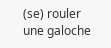(se) rouler une galoche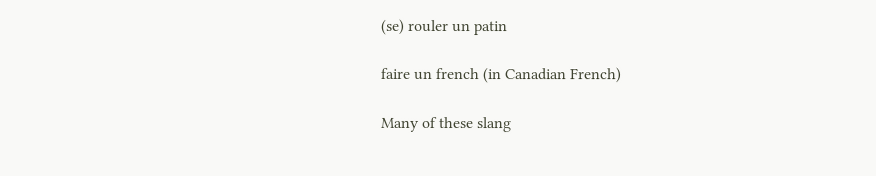(se) rouler un patin

faire un french (in Canadian French)

Many of these slang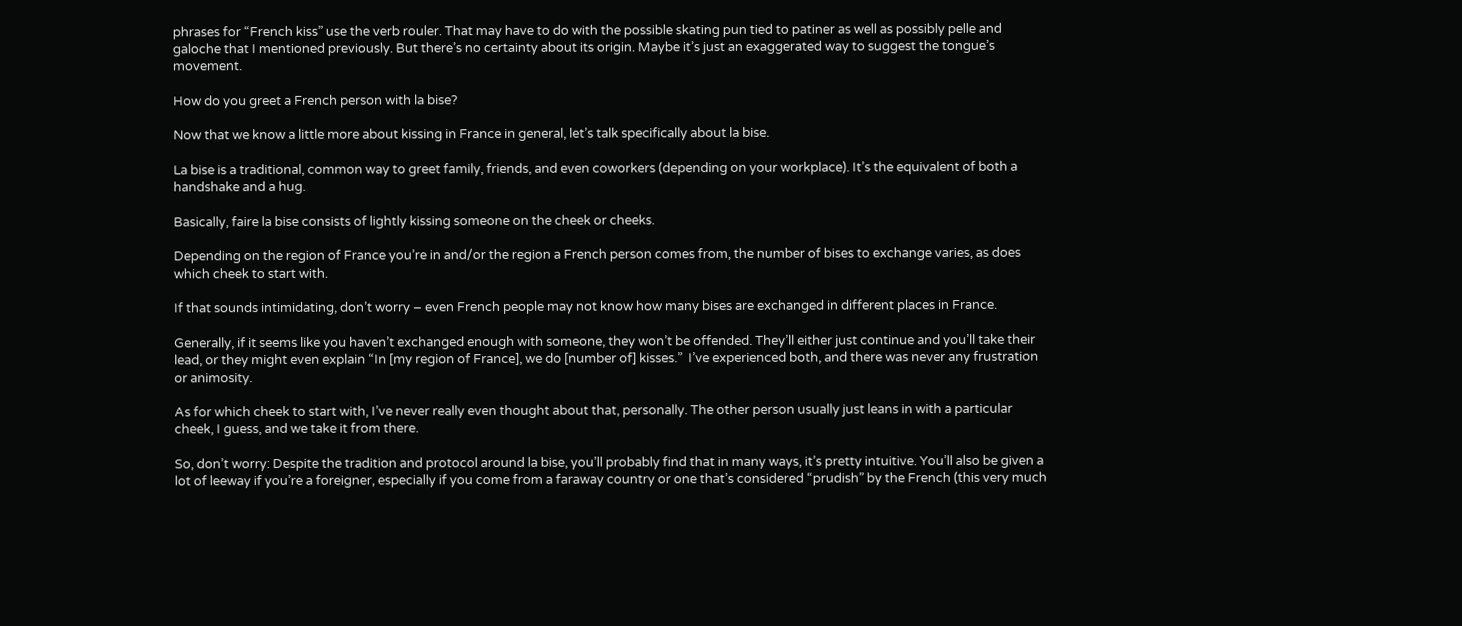phrases for “French kiss” use the verb rouler. That may have to do with the possible skating pun tied to patiner as well as possibly pelle and galoche that I mentioned previously. But there’s no certainty about its origin. Maybe it’s just an exaggerated way to suggest the tongue’s movement.

How do you greet a French person with la bise?

Now that we know a little more about kissing in France in general, let’s talk specifically about la bise.

La bise is a traditional, common way to greet family, friends, and even coworkers (depending on your workplace). It’s the equivalent of both a handshake and a hug.

Basically, faire la bise consists of lightly kissing someone on the cheek or cheeks.

Depending on the region of France you’re in and/or the region a French person comes from, the number of bises to exchange varies, as does which cheek to start with.

If that sounds intimidating, don’t worry – even French people may not know how many bises are exchanged in different places in France.

Generally, if it seems like you haven’t exchanged enough with someone, they won’t be offended. They’ll either just continue and you’ll take their lead, or they might even explain “In [my region of France], we do [number of] kisses.”  I’ve experienced both, and there was never any frustration or animosity.

As for which cheek to start with, I’ve never really even thought about that, personally. The other person usually just leans in with a particular cheek, I guess, and we take it from there.

So, don’t worry: Despite the tradition and protocol around la bise, you’ll probably find that in many ways, it’s pretty intuitive. You’ll also be given a lot of leeway if you’re a foreigner, especially if you come from a faraway country or one that’s considered “prudish” by the French (this very much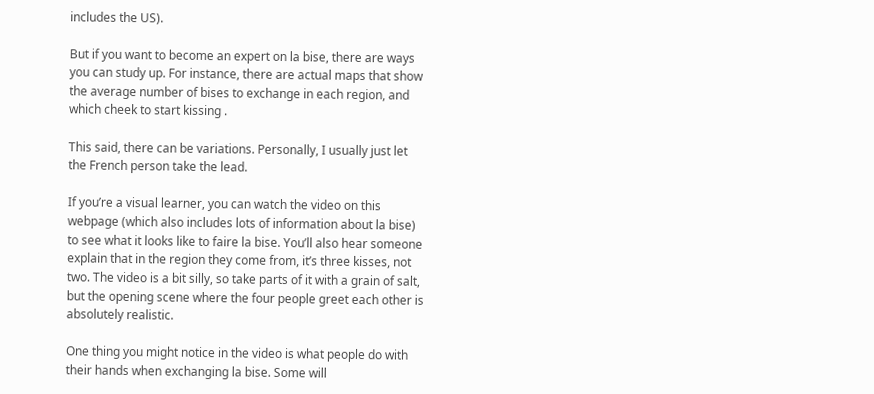includes the US).

But if you want to become an expert on la bise, there are ways you can study up. For instance, there are actual maps that show the average number of bises to exchange in each region, and which cheek to start kissing .

This said, there can be variations. Personally, I usually just let the French person take the lead.

If you’re a visual learner, you can watch the video on this webpage (which also includes lots of information about la bise) to see what it looks like to faire la bise. You’ll also hear someone explain that in the region they come from, it’s three kisses, not two. The video is a bit silly, so take parts of it with a grain of salt, but the opening scene where the four people greet each other is absolutely realistic.

One thing you might notice in the video is what people do with their hands when exchanging la bise. Some will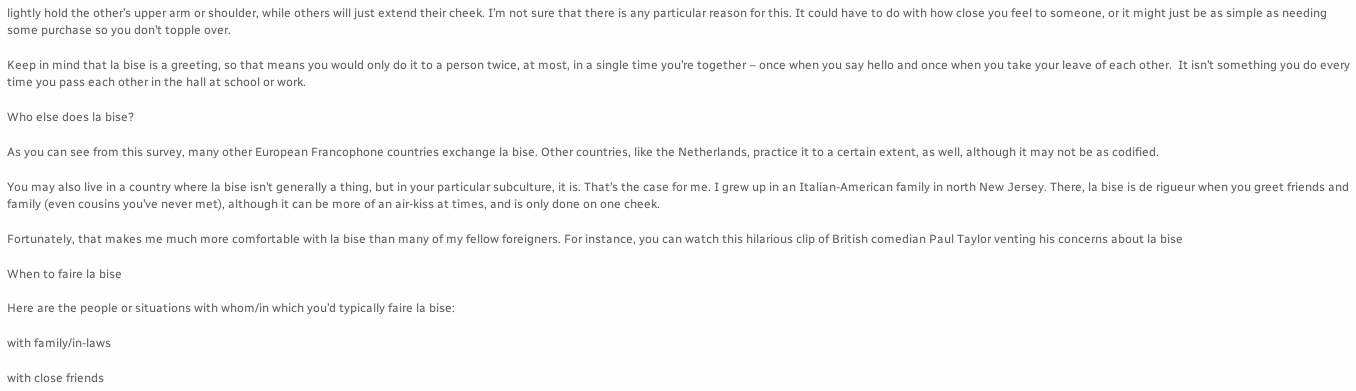lightly hold the other’s upper arm or shoulder, while others will just extend their cheek. I’m not sure that there is any particular reason for this. It could have to do with how close you feel to someone, or it might just be as simple as needing some purchase so you don’t topple over.

Keep in mind that la bise is a greeting, so that means you would only do it to a person twice, at most, in a single time you’re together – once when you say hello and once when you take your leave of each other.  It isn’t something you do every time you pass each other in the hall at school or work.

Who else does la bise?

As you can see from this survey, many other European Francophone countries exchange la bise. Other countries, like the Netherlands, practice it to a certain extent, as well, although it may not be as codified.

You may also live in a country where la bise isn’t generally a thing, but in your particular subculture, it is. That’s the case for me. I grew up in an Italian-American family in north New Jersey. There, la bise is de rigueur when you greet friends and family (even cousins you’ve never met), although it can be more of an air-kiss at times, and is only done on one cheek.

Fortunately, that makes me much more comfortable with la bise than many of my fellow foreigners. For instance, you can watch this hilarious clip of British comedian Paul Taylor venting his concerns about la bise

When to faire la bise

Here are the people or situations with whom/in which you’d typically faire la bise:

with family/in-laws

with close friends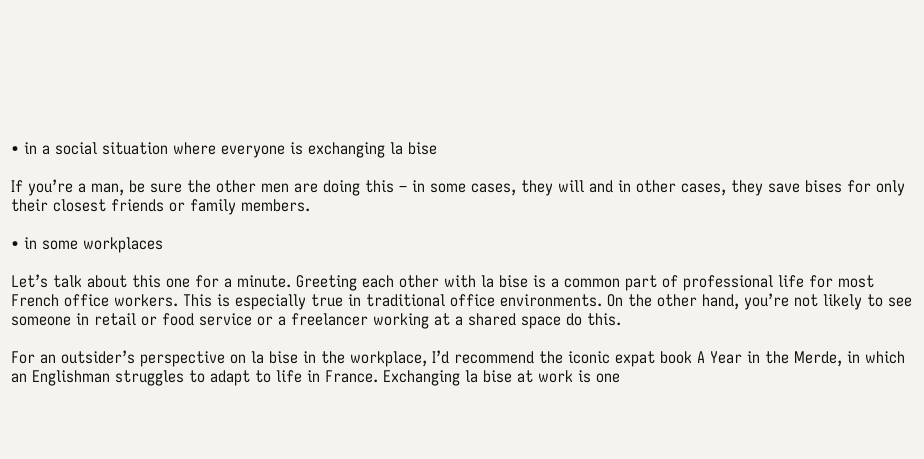• in a social situation where everyone is exchanging la bise

If you’re a man, be sure the other men are doing this – in some cases, they will and in other cases, they save bises for only their closest friends or family members.

• in some workplaces

Let’s talk about this one for a minute. Greeting each other with la bise is a common part of professional life for most French office workers. This is especially true in traditional office environments. On the other hand, you’re not likely to see someone in retail or food service or a freelancer working at a shared space do this.

For an outsider’s perspective on la bise in the workplace, I’d recommend the iconic expat book A Year in the Merde, in which an Englishman struggles to adapt to life in France. Exchanging la bise at work is one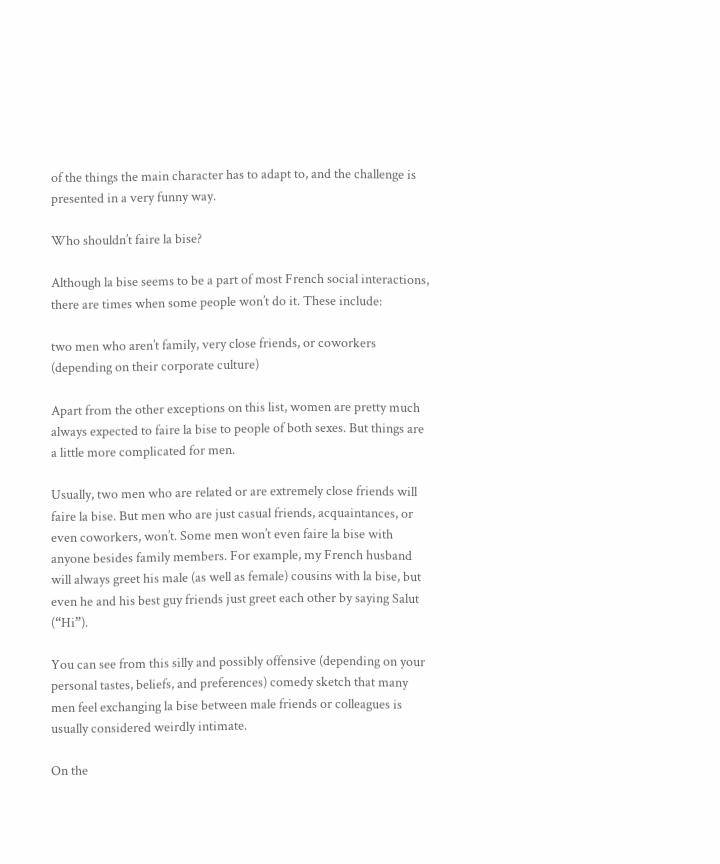of the things the main character has to adapt to, and the challenge is presented in a very funny way.

Who shouldn’t faire la bise?

Although la bise seems to be a part of most French social interactions, there are times when some people won’t do it. These include:

two men who aren’t family, very close friends, or coworkers (depending on their corporate culture)

Apart from the other exceptions on this list, women are pretty much always expected to faire la bise to people of both sexes. But things are a little more complicated for men.

Usually, two men who are related or are extremely close friends will faire la bise. But men who are just casual friends, acquaintances, or even coworkers, won’t. Some men won’t even faire la bise with anyone besides family members. For example, my French husband will always greet his male (as well as female) cousins with la bise, but even he and his best guy friends just greet each other by saying Salut (“Hi”).

You can see from this silly and possibly offensive (depending on your personal tastes, beliefs, and preferences) comedy sketch that many men feel exchanging la bise between male friends or colleagues is usually considered weirdly intimate.

On the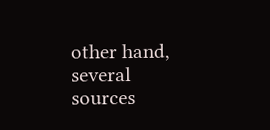other hand, several sources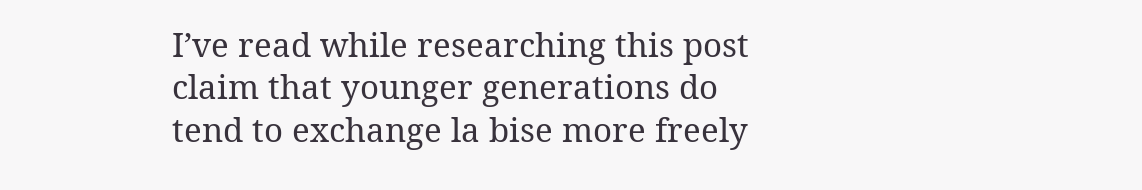I’ve read while researching this post claim that younger generations do tend to exchange la bise more freely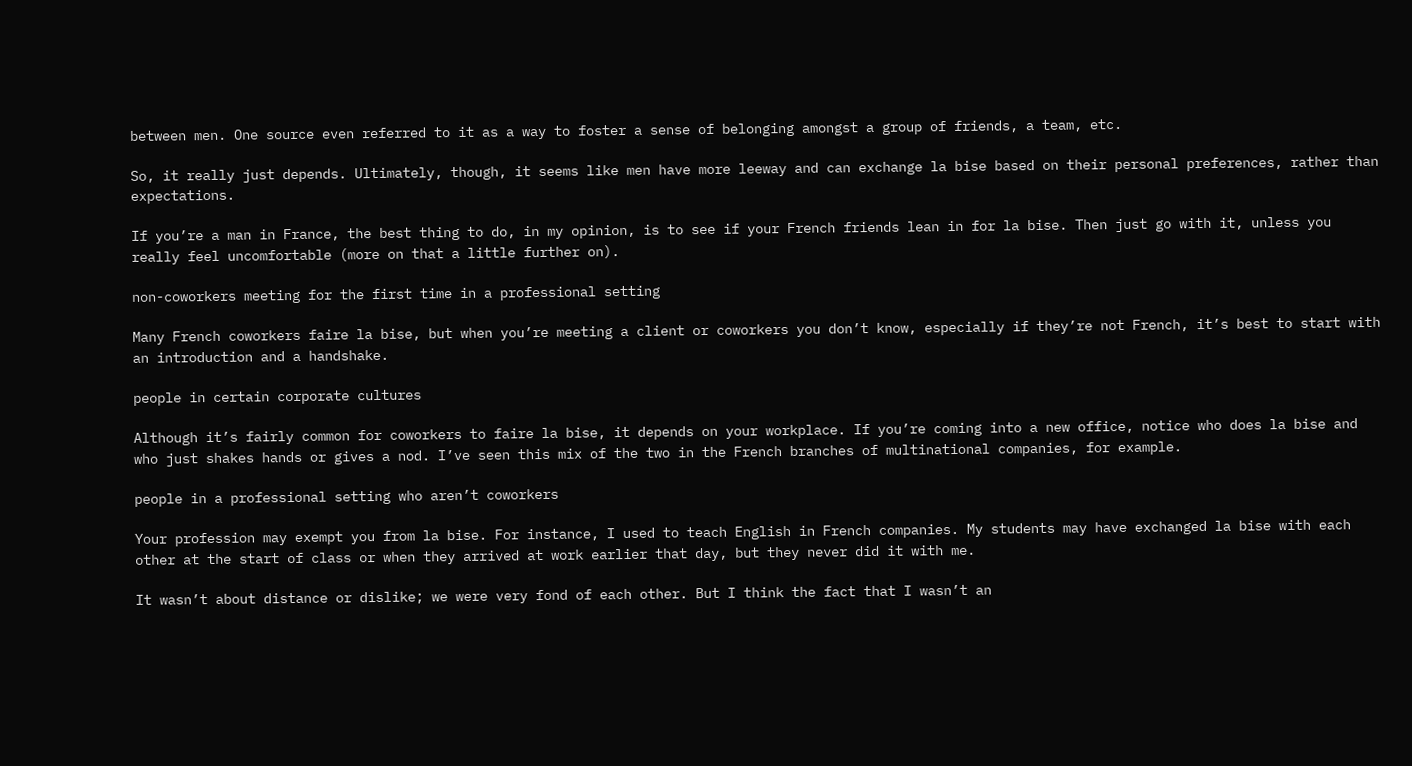between men. One source even referred to it as a way to foster a sense of belonging amongst a group of friends, a team, etc.

So, it really just depends. Ultimately, though, it seems like men have more leeway and can exchange la bise based on their personal preferences, rather than expectations.

If you’re a man in France, the best thing to do, in my opinion, is to see if your French friends lean in for la bise. Then just go with it, unless you really feel uncomfortable (more on that a little further on).

non-coworkers meeting for the first time in a professional setting

Many French coworkers faire la bise, but when you’re meeting a client or coworkers you don’t know, especially if they’re not French, it’s best to start with an introduction and a handshake.

people in certain corporate cultures

Although it’s fairly common for coworkers to faire la bise, it depends on your workplace. If you’re coming into a new office, notice who does la bise and who just shakes hands or gives a nod. I’ve seen this mix of the two in the French branches of multinational companies, for example.

people in a professional setting who aren’t coworkers

Your profession may exempt you from la bise. For instance, I used to teach English in French companies. My students may have exchanged la bise with each other at the start of class or when they arrived at work earlier that day, but they never did it with me.

It wasn’t about distance or dislike; we were very fond of each other. But I think the fact that I wasn’t an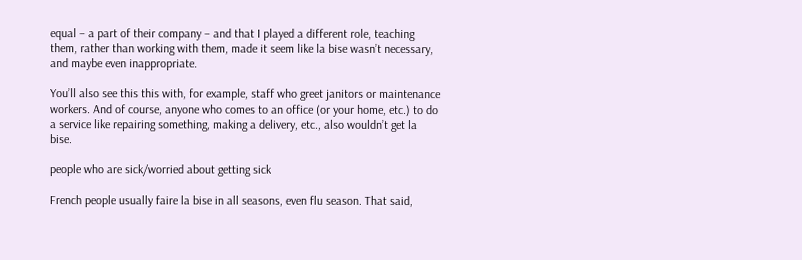equal – a part of their company – and that I played a different role, teaching them, rather than working with them, made it seem like la bise wasn’t necessary, and maybe even inappropriate.

You’ll also see this this with, for example, staff who greet janitors or maintenance workers. And of course, anyone who comes to an office (or your home, etc.) to do a service like repairing something, making a delivery, etc., also wouldn’t get la bise.

people who are sick/worried about getting sick

French people usually faire la bise in all seasons, even flu season. That said,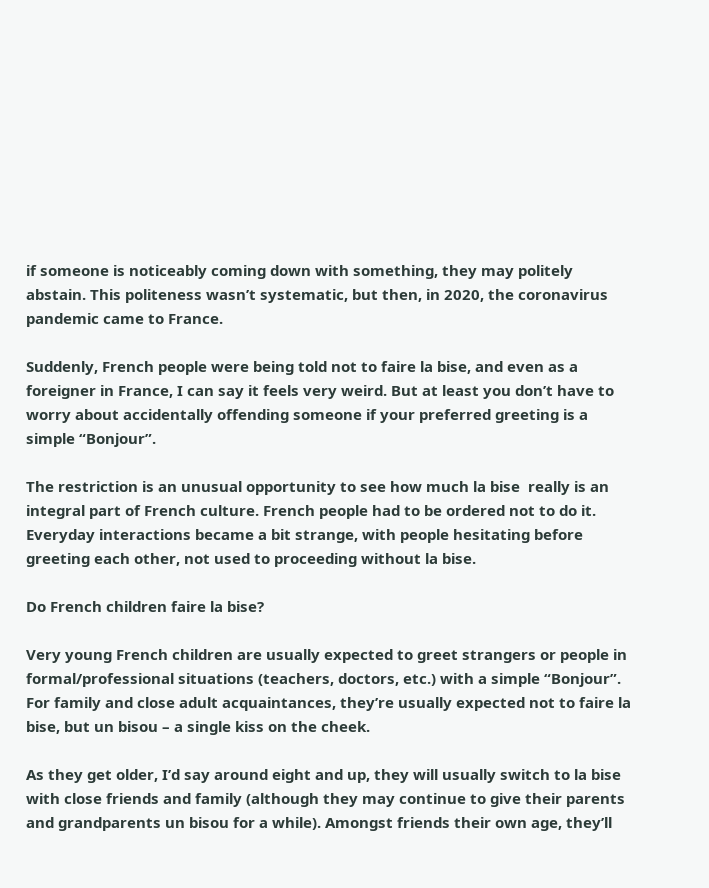if someone is noticeably coming down with something, they may politely abstain. This politeness wasn’t systematic, but then, in 2020, the coronavirus pandemic came to France.

Suddenly, French people were being told not to faire la bise, and even as a foreigner in France, I can say it feels very weird. But at least you don’t have to worry about accidentally offending someone if your preferred greeting is a simple “Bonjour”.

The restriction is an unusual opportunity to see how much la bise  really is an integral part of French culture. French people had to be ordered not to do it. Everyday interactions became a bit strange, with people hesitating before greeting each other, not used to proceeding without la bise.

Do French children faire la bise?

Very young French children are usually expected to greet strangers or people in formal/professional situations (teachers, doctors, etc.) with a simple “Bonjour”. For family and close adult acquaintances, they’re usually expected not to faire la bise, but un bisou – a single kiss on the cheek.

As they get older, I’d say around eight and up, they will usually switch to la bise with close friends and family (although they may continue to give their parents and grandparents un bisou for a while). Amongst friends their own age, they’ll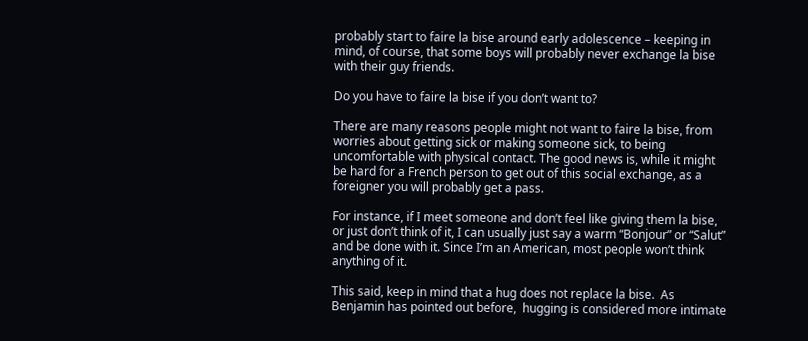probably start to faire la bise around early adolescence – keeping in mind, of course, that some boys will probably never exchange la bise with their guy friends.

Do you have to faire la bise if you don’t want to?

There are many reasons people might not want to faire la bise, from worries about getting sick or making someone sick, to being uncomfortable with physical contact. The good news is, while it might be hard for a French person to get out of this social exchange, as a foreigner you will probably get a pass.

For instance, if I meet someone and don’t feel like giving them la bise, or just don’t think of it, I can usually just say a warm “Bonjour” or “Salut” and be done with it. Since I’m an American, most people won’t think anything of it.

This said, keep in mind that a hug does not replace la bise.  As Benjamin has pointed out before,  hugging is considered more intimate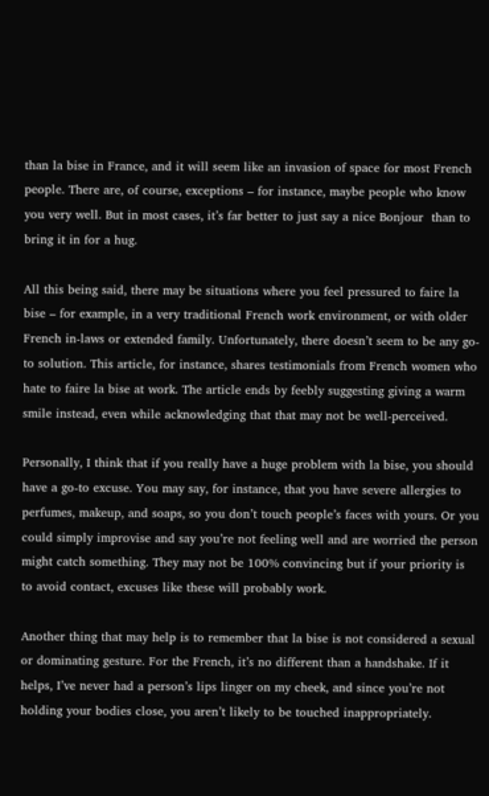than la bise in France, and it will seem like an invasion of space for most French people. There are, of course, exceptions – for instance, maybe people who know you very well. But in most cases, it’s far better to just say a nice Bonjour  than to bring it in for a hug.

All this being said, there may be situations where you feel pressured to faire la bise – for example, in a very traditional French work environment, or with older French in-laws or extended family. Unfortunately, there doesn’t seem to be any go-to solution. This article, for instance, shares testimonials from French women who hate to faire la bise at work. The article ends by feebly suggesting giving a warm smile instead, even while acknowledging that that may not be well-perceived.

Personally, I think that if you really have a huge problem with la bise, you should have a go-to excuse. You may say, for instance, that you have severe allergies to perfumes, makeup, and soaps, so you don’t touch people’s faces with yours. Or you could simply improvise and say you’re not feeling well and are worried the person might catch something. They may not be 100% convincing but if your priority is to avoid contact, excuses like these will probably work.

Another thing that may help is to remember that la bise is not considered a sexual or dominating gesture. For the French, it’s no different than a handshake. If it helps, I’ve never had a person’s lips linger on my cheek, and since you’re not holding your bodies close, you aren’t likely to be touched inappropriately.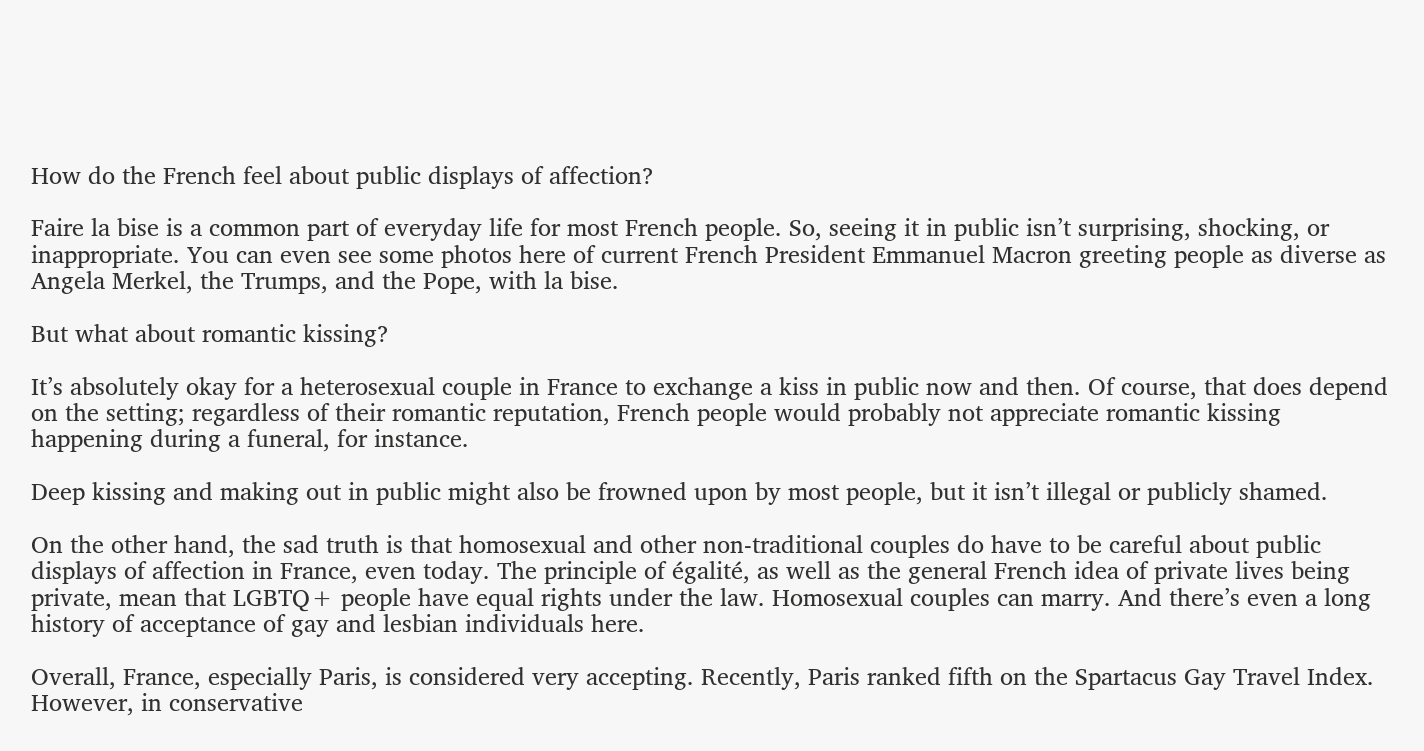How do the French feel about public displays of affection?

Faire la bise is a common part of everyday life for most French people. So, seeing it in public isn’t surprising, shocking, or inappropriate. You can even see some photos here of current French President Emmanuel Macron greeting people as diverse as Angela Merkel, the Trumps, and the Pope, with la bise.

But what about romantic kissing?

It’s absolutely okay for a heterosexual couple in France to exchange a kiss in public now and then. Of course, that does depend on the setting; regardless of their romantic reputation, French people would probably not appreciate romantic kissing happening during a funeral, for instance.

Deep kissing and making out in public might also be frowned upon by most people, but it isn’t illegal or publicly shamed.

On the other hand, the sad truth is that homosexual and other non-traditional couples do have to be careful about public displays of affection in France, even today. The principle of égalité, as well as the general French idea of private lives being private, mean that LGBTQ+ people have equal rights under the law. Homosexual couples can marry. And there’s even a long history of acceptance of gay and lesbian individuals here.

Overall, France, especially Paris, is considered very accepting. Recently, Paris ranked fifth on the Spartacus Gay Travel Index. However, in conservative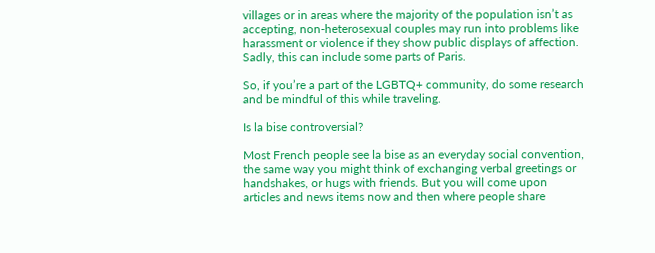villages or in areas where the majority of the population isn’t as accepting, non-heterosexual couples may run into problems like harassment or violence if they show public displays of affection.  Sadly, this can include some parts of Paris.

So, if you’re a part of the LGBTQ+ community, do some research and be mindful of this while traveling.

Is la bise controversial?

Most French people see la bise as an everyday social convention, the same way you might think of exchanging verbal greetings or handshakes, or hugs with friends. But you will come upon articles and news items now and then where people share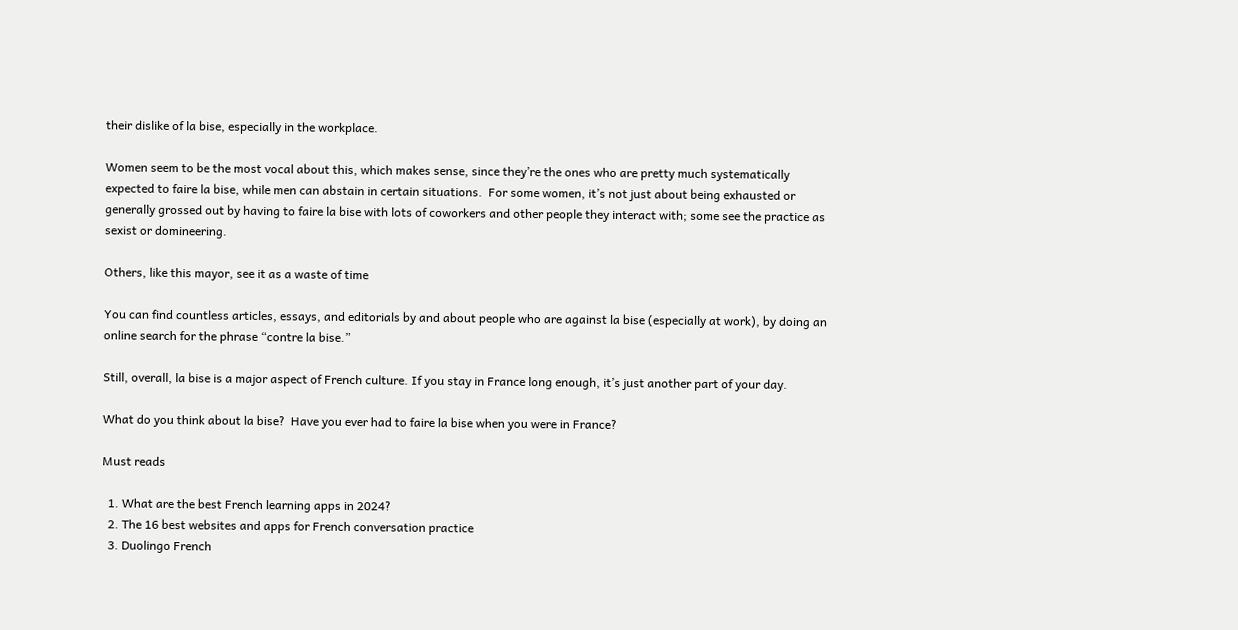their dislike of la bise, especially in the workplace.

Women seem to be the most vocal about this, which makes sense, since they’re the ones who are pretty much systematically expected to faire la bise, while men can abstain in certain situations.  For some women, it’s not just about being exhausted or generally grossed out by having to faire la bise with lots of coworkers and other people they interact with; some see the practice as sexist or domineering.

Others, like this mayor, see it as a waste of time

You can find countless articles, essays, and editorials by and about people who are against la bise (especially at work), by doing an online search for the phrase “contre la bise.”

Still, overall, la bise is a major aspect of French culture. If you stay in France long enough, it’s just another part of your day.

What do you think about la bise?  Have you ever had to faire la bise when you were in France?

Must reads

  1. What are the best French learning apps in 2024?
  2. The 16 best websites and apps for French conversation practice
  3. Duolingo French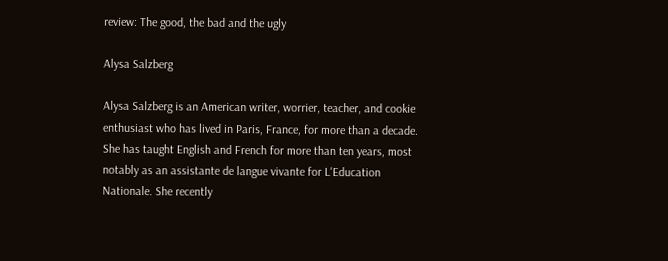review: The good, the bad and the ugly

Alysa Salzberg

Alysa Salzberg is an American writer, worrier, teacher, and cookie enthusiast who has lived in Paris, France, for more than a decade. She has taught English and French for more than ten years, most notably as an assistante de langue vivante for L'Education Nationale. She recently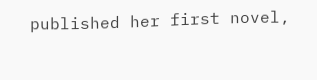published her first novel,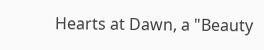Hearts at Dawn, a "Beauty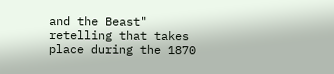and the Beast" retelling that takes place during the 1870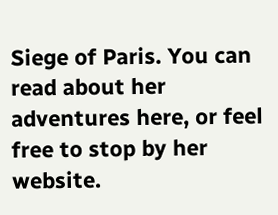Siege of Paris. You can read about her adventures here, or feel free to stop by her website.